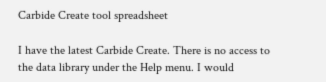Carbide Create tool spreadsheet

I have the latest Carbide Create. There is no access to the data library under the Help menu. I would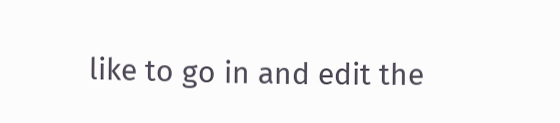like to go in and edit the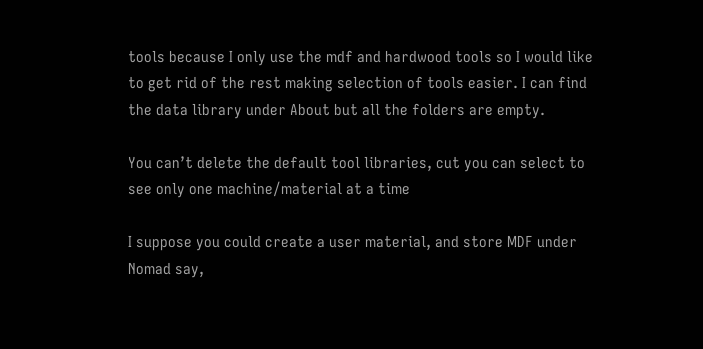tools because I only use the mdf and hardwood tools so I would like to get rid of the rest making selection of tools easier. I can find the data library under About but all the folders are empty.

You can’t delete the default tool libraries, cut you can select to see only one machine/material at a time

I suppose you could create a user material, and store MDF under Nomad say,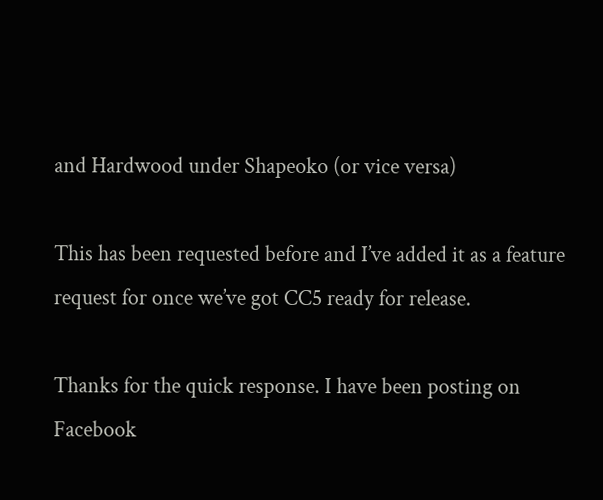and Hardwood under Shapeoko (or vice versa)

This has been requested before and I’ve added it as a feature request for once we’ve got CC5 ready for release.

Thanks for the quick response. I have been posting on Facebook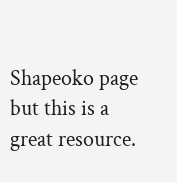Shapeoko page but this is a great resource.